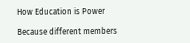How Education is Power

Because different members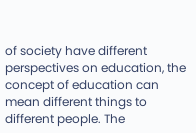of society have different perspectives on education, the concept of education can mean different things to different people. The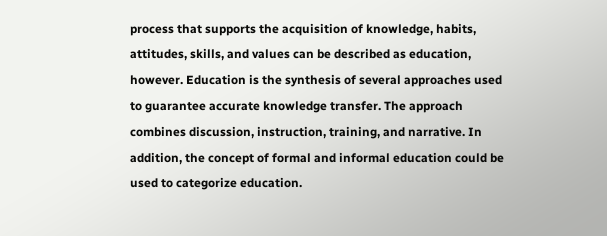process that supports the acquisition of knowledge, habits, attitudes, skills, and values can be described as education, however. Education is the synthesis of several approaches used to guarantee accurate knowledge transfer. The approach combines discussion, instruction, training, and narrative. In addition, the concept of formal and informal education could be used to categorize education.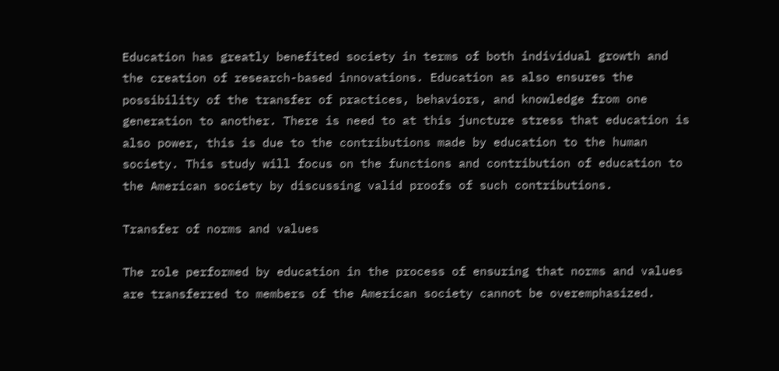Education has greatly benefited society in terms of both individual growth and the creation of research-based innovations. Education as also ensures the possibility of the transfer of practices, behaviors, and knowledge from one generation to another. There is need to at this juncture stress that education is also power, this is due to the contributions made by education to the human society. This study will focus on the functions and contribution of education to the American society by discussing valid proofs of such contributions.

Transfer of norms and values

The role performed by education in the process of ensuring that norms and values are transferred to members of the American society cannot be overemphasized.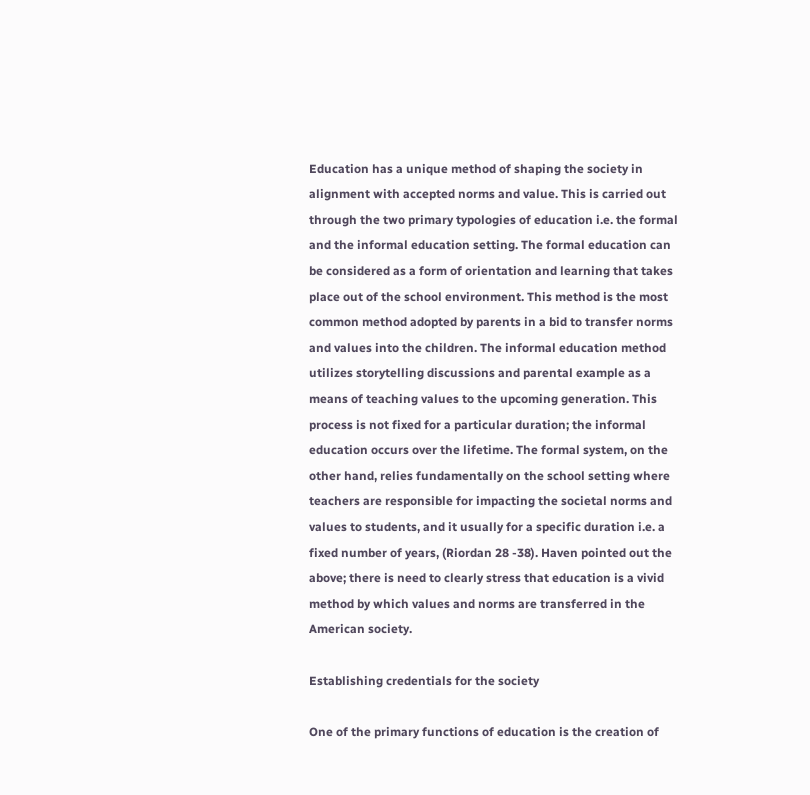Education has a unique method of shaping the society in alignment with accepted norms and value. This is carried out through the two primary typologies of education i.e. the formal and the informal education setting. The formal education can be considered as a form of orientation and learning that takes place out of the school environment. This method is the most common method adopted by parents in a bid to transfer norms and values into the children. The informal education method utilizes storytelling discussions and parental example as a means of teaching values to the upcoming generation. This process is not fixed for a particular duration; the informal education occurs over the lifetime. The formal system, on the other hand, relies fundamentally on the school setting where teachers are responsible for impacting the societal norms and values to students, and it usually for a specific duration i.e. a fixed number of years, (Riordan 28 -38). Haven pointed out the above; there is need to clearly stress that education is a vivid method by which values and norms are transferred in the American society.

Establishing credentials for the society

One of the primary functions of education is the creation of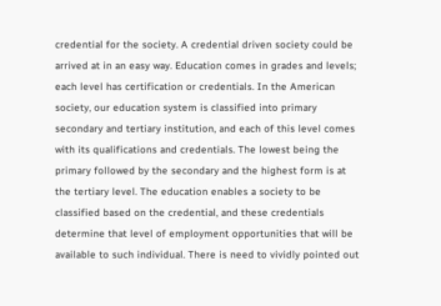credential for the society. A credential driven society could be arrived at in an easy way. Education comes in grades and levels; each level has certification or credentials. In the American society, our education system is classified into primary secondary and tertiary institution, and each of this level comes with its qualifications and credentials. The lowest being the primary followed by the secondary and the highest form is at the tertiary level. The education enables a society to be classified based on the credential, and these credentials determine that level of employment opportunities that will be available to such individual. There is need to vividly pointed out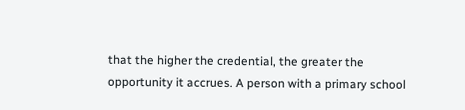that the higher the credential, the greater the opportunity it accrues. A person with a primary school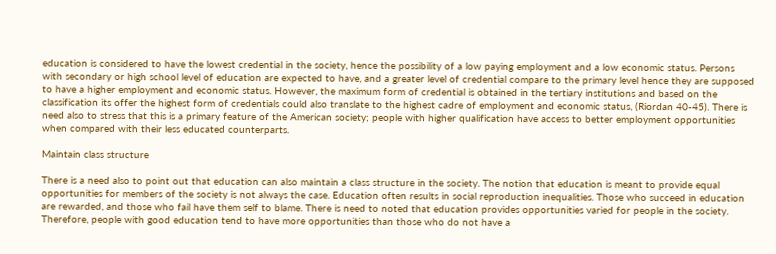education is considered to have the lowest credential in the society, hence the possibility of a low paying employment and a low economic status. Persons with secondary or high school level of education are expected to have, and a greater level of credential compare to the primary level hence they are supposed to have a higher employment and economic status. However, the maximum form of credential is obtained in the tertiary institutions and based on the classification its offer the highest form of credentials could also translate to the highest cadre of employment and economic status, (Riordan 40-45). There is need also to stress that this is a primary feature of the American society; people with higher qualification have access to better employment opportunities when compared with their less educated counterparts.

Maintain class structure

There is a need also to point out that education can also maintain a class structure in the society. The notion that education is meant to provide equal opportunities for members of the society is not always the case. Education often results in social reproduction inequalities. Those who succeed in education are rewarded, and those who fail have them self to blame. There is need to noted that education provides opportunities varied for people in the society. Therefore, people with good education tend to have more opportunities than those who do not have a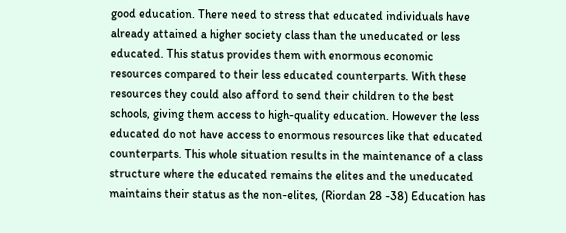good education. There need to stress that educated individuals have already attained a higher society class than the uneducated or less educated. This status provides them with enormous economic resources compared to their less educated counterparts. With these resources they could also afford to send their children to the best schools, giving them access to high-quality education. However the less educated do not have access to enormous resources like that educated counterparts. This whole situation results in the maintenance of a class structure where the educated remains the elites and the uneducated maintains their status as the non-elites, (Riordan 28 -38) Education has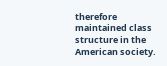therefore maintained class structure in the American society.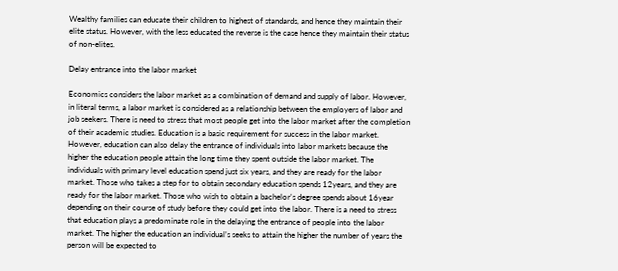Wealthy families can educate their children to highest of standards, and hence they maintain their elite status. However, with the less educated the reverse is the case hence they maintain their status of non-elites.

Delay entrance into the labor market

Economics considers the labor market as a combination of demand and supply of labor. However, in literal terms, a labor market is considered as a relationship between the employers of labor and job seekers. There is need to stress that most people get into the labor market after the completion of their academic studies. Education is a basic requirement for success in the labor market. However, education can also delay the entrance of individuals into labor markets because the higher the education people attain the long time they spent outside the labor market. The individuals with primary level education spend just six years, and they are ready for the labor market. Those who takes a step for to obtain secondary education spends 12years, and they are ready for the labor market. Those who wish to obtain a bachelor's degree spends about 16year depending on their course of study before they could get into the labor. There is a need to stress that education plays a predominate role in the delaying the entrance of people into the labor market. The higher the education an individual’s seeks to attain the higher the number of years the person will be expected to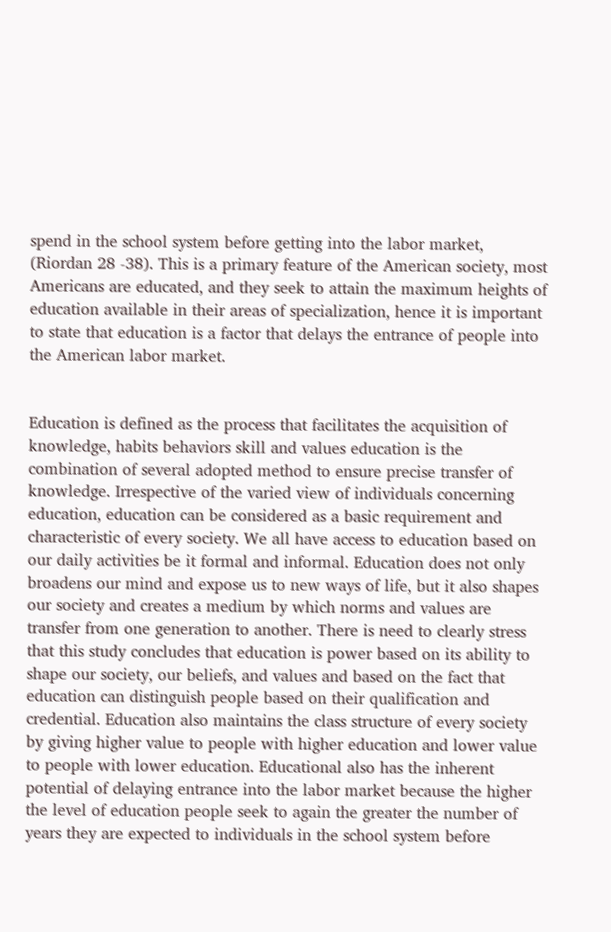spend in the school system before getting into the labor market, (Riordan 28 -38). This is a primary feature of the American society, most Americans are educated, and they seek to attain the maximum heights of education available in their areas of specialization, hence it is important to state that education is a factor that delays the entrance of people into the American labor market.


Education is defined as the process that facilitates the acquisition of knowledge, habits behaviors skill and values education is the combination of several adopted method to ensure precise transfer of knowledge. Irrespective of the varied view of individuals concerning education, education can be considered as a basic requirement and characteristic of every society. We all have access to education based on our daily activities be it formal and informal. Education does not only broadens our mind and expose us to new ways of life, but it also shapes our society and creates a medium by which norms and values are transfer from one generation to another. There is need to clearly stress that this study concludes that education is power based on its ability to shape our society, our beliefs, and values and based on the fact that education can distinguish people based on their qualification and credential. Education also maintains the class structure of every society by giving higher value to people with higher education and lower value to people with lower education. Educational also has the inherent potential of delaying entrance into the labor market because the higher the level of education people seek to again the greater the number of years they are expected to individuals in the school system before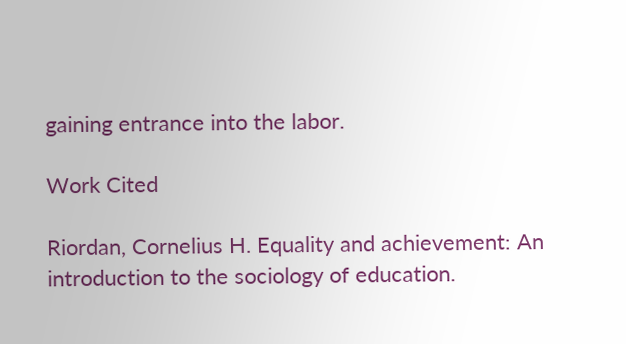gaining entrance into the labor.

Work Cited

Riordan, Cornelius H. Equality and achievement: An introduction to the sociology of education.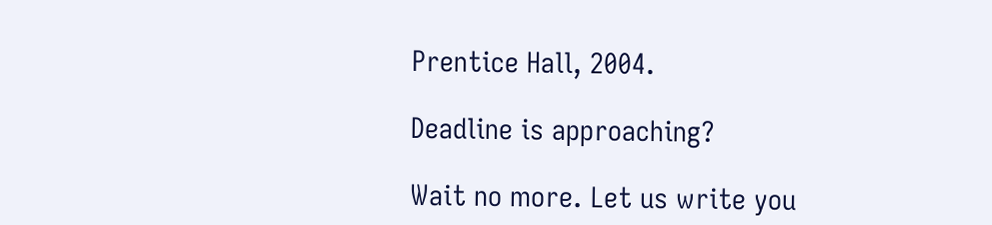Prentice Hall, 2004.

Deadline is approaching?

Wait no more. Let us write you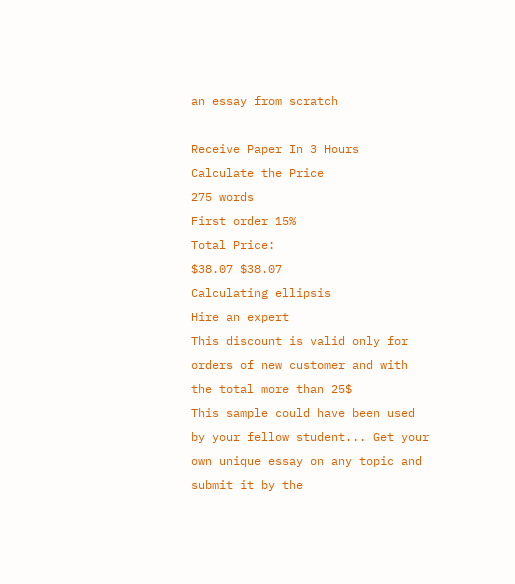an essay from scratch

Receive Paper In 3 Hours
Calculate the Price
275 words
First order 15%
Total Price:
$38.07 $38.07
Calculating ellipsis
Hire an expert
This discount is valid only for orders of new customer and with the total more than 25$
This sample could have been used by your fellow student... Get your own unique essay on any topic and submit it by the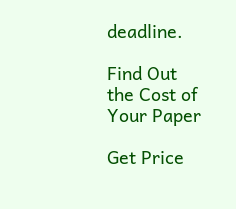deadline.

Find Out the Cost of Your Paper

Get Price